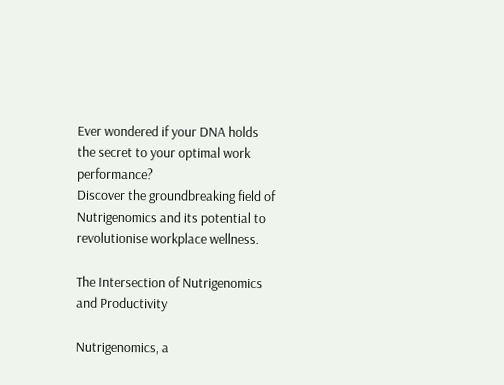Ever wondered if your DNA holds the secret to your optimal work performance?
Discover the groundbreaking field of Nutrigenomics and its potential to revolutionise workplace wellness.

The Intersection of Nutrigenomics and Productivity

Nutrigenomics, a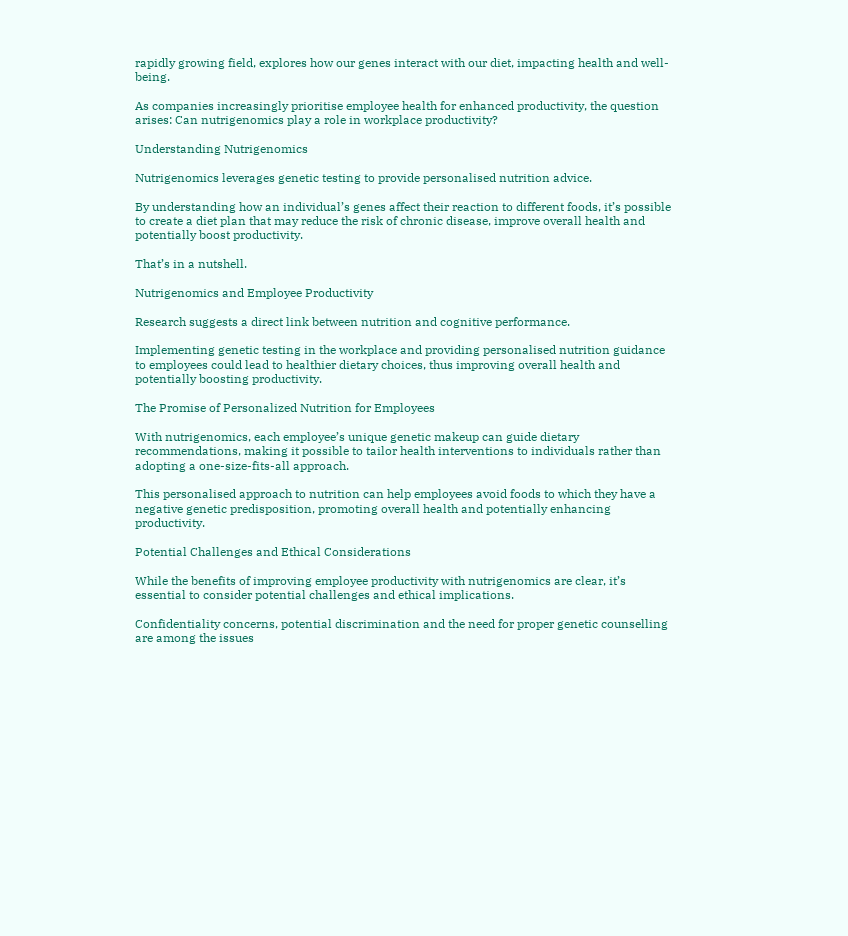rapidly growing field, explores how our genes interact with our diet, impacting health and well-being.

As companies increasingly prioritise employee health for enhanced productivity, the question arises: Can nutrigenomics play a role in workplace productivity?

Understanding Nutrigenomics

Nutrigenomics leverages genetic testing to provide personalised nutrition advice.

By understanding how an individual’s genes affect their reaction to different foods, it’s possible to create a diet plan that may reduce the risk of chronic disease, improve overall health and potentially boost productivity.

That’s in a nutshell.

Nutrigenomics and Employee Productivity

Research suggests a direct link between nutrition and cognitive performance.

Implementing genetic testing in the workplace and providing personalised nutrition guidance to employees could lead to healthier dietary choices, thus improving overall health and potentially boosting productivity.

The Promise of Personalized Nutrition for Employees

With nutrigenomics, each employee’s unique genetic makeup can guide dietary recommendations, making it possible to tailor health interventions to individuals rather than adopting a one-size-fits-all approach.

This personalised approach to nutrition can help employees avoid foods to which they have a negative genetic predisposition, promoting overall health and potentially enhancing productivity.

Potential Challenges and Ethical Considerations

While the benefits of improving employee productivity with nutrigenomics are clear, it’s essential to consider potential challenges and ethical implications.

Confidentiality concerns, potential discrimination and the need for proper genetic counselling are among the issues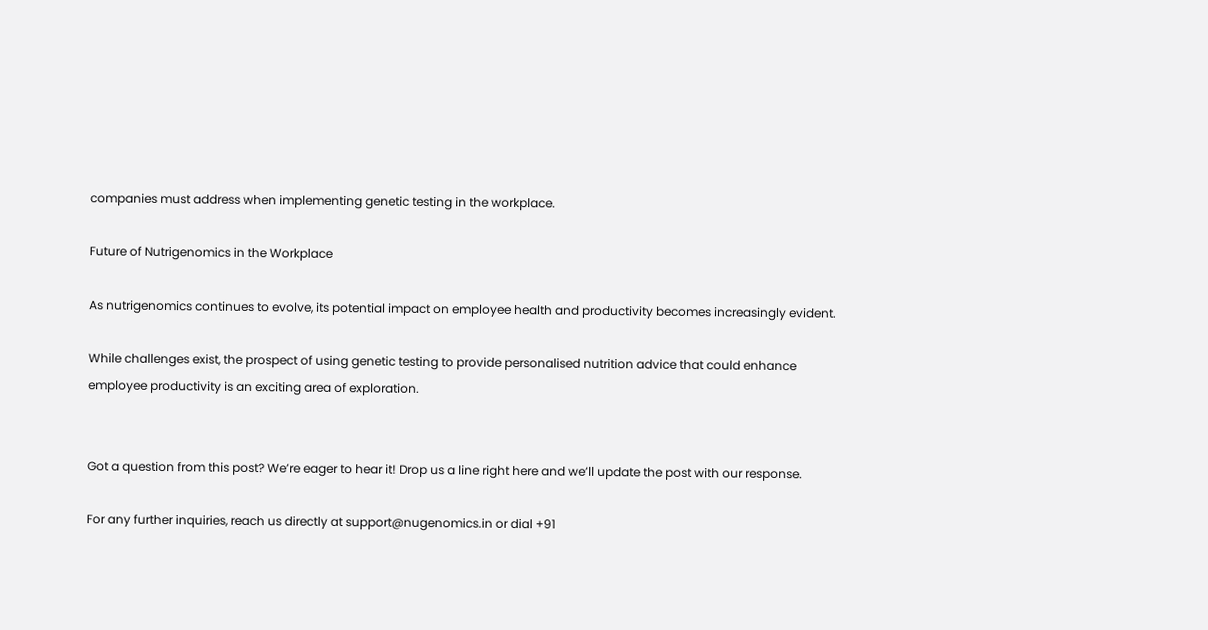companies must address when implementing genetic testing in the workplace.

Future of Nutrigenomics in the Workplace

As nutrigenomics continues to evolve, its potential impact on employee health and productivity becomes increasingly evident.

While challenges exist, the prospect of using genetic testing to provide personalised nutrition advice that could enhance employee productivity is an exciting area of exploration.


Got a question from this post? We’re eager to hear it! Drop us a line right here and we’ll update the post with our response.

For any further inquiries, reach us directly at support@nugenomics.in or dial +91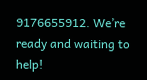9176655912. We’re ready and waiting to help!